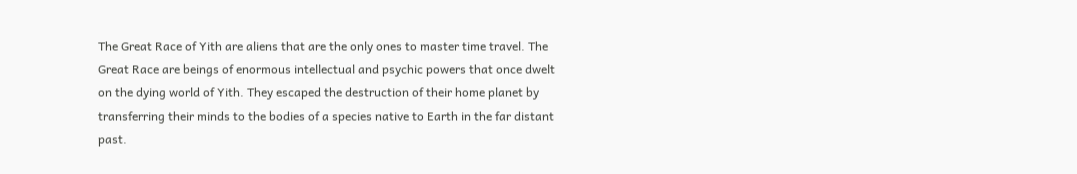The Great Race of Yith are aliens that are the only ones to master time travel. The Great Race are beings of enormous intellectual and psychic powers that once dwelt on the dying world of Yith. They escaped the destruction of their home planet by transferring their minds to the bodies of a species native to Earth in the far distant past.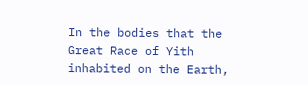In the bodies that the Great Race of Yith inhabited on the Earth,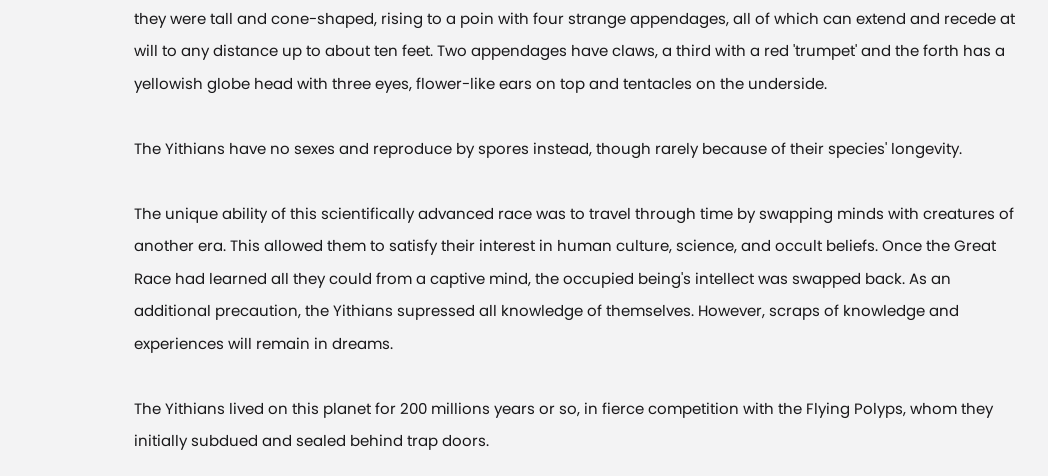they were tall and cone-shaped, rising to a poin with four strange appendages, all of which can extend and recede at will to any distance up to about ten feet. Two appendages have claws, a third with a red 'trumpet' and the forth has a yellowish globe head with three eyes, flower-like ears on top and tentacles on the underside.

The Yithians have no sexes and reproduce by spores instead, though rarely because of their species' longevity.

The unique ability of this scientifically advanced race was to travel through time by swapping minds with creatures of another era. This allowed them to satisfy their interest in human culture, science, and occult beliefs. Once the Great Race had learned all they could from a captive mind, the occupied being's intellect was swapped back. As an additional precaution, the Yithians supressed all knowledge of themselves. However, scraps of knowledge and experiences will remain in dreams.

The Yithians lived on this planet for 200 millions years or so, in fierce competition with the Flying Polyps, whom they initially subdued and sealed behind trap doors.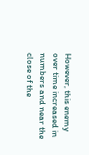However, this enemy over time increased in numbers and near the close of the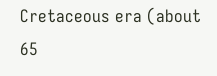Cretaceous era (about 65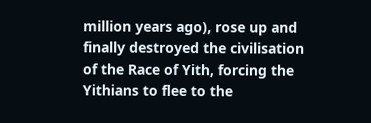million years ago), rose up and finally destroyed the civilisation of the Race of Yith, forcing the Yithians to flee to the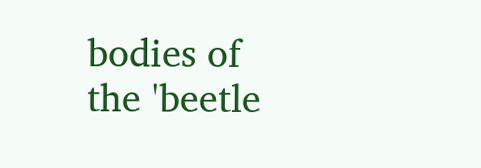bodies of the 'beetle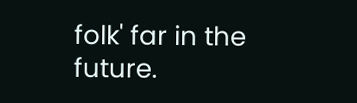folk' far in the future.